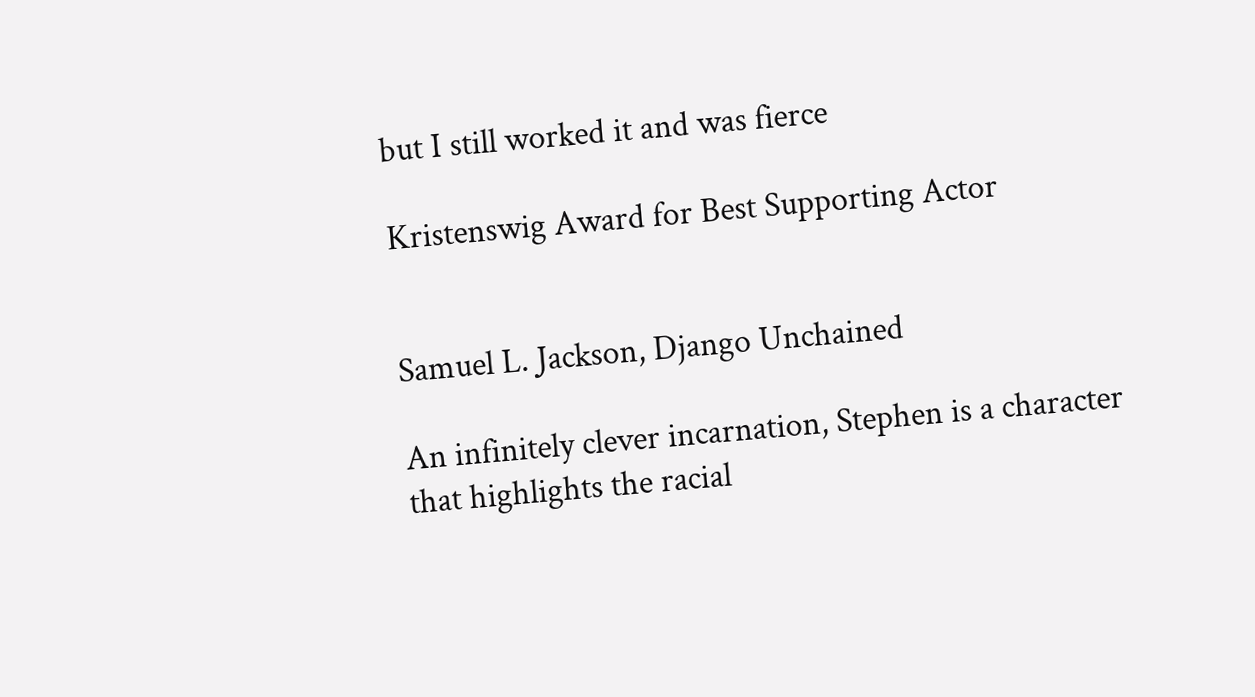but I still worked it and was fierce

Kristenswig Award for Best Supporting Actor


Samuel L. Jackson, Django Unchained

An infinitely clever incarnation, Stephen is a character that highlights the racial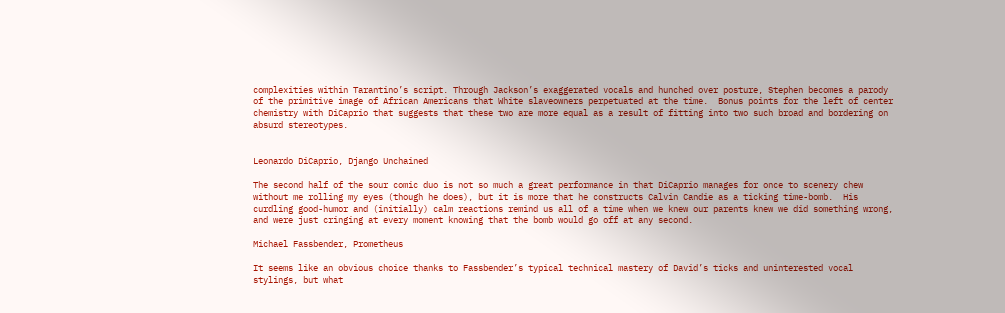complexities within Tarantino’s script. Through Jackson’s exaggerated vocals and hunched over posture, Stephen becomes a parody of the primitive image of African Americans that White slaveowners perpetuated at the time.  Bonus points for the left of center chemistry with DiCaprio that suggests that these two are more equal as a result of fitting into two such broad and bordering on absurd stereotypes.


Leonardo DiCaprio, Django Unchained

The second half of the sour comic duo is not so much a great performance in that DiCaprio manages for once to scenery chew without me rolling my eyes (though he does), but it is more that he constructs Calvin Candie as a ticking time-bomb.  His curdling good-humor and (initially) calm reactions remind us all of a time when we knew our parents knew we did something wrong, and were just cringing at every moment knowing that the bomb would go off at any second.

Michael Fassbender, Prometheus

It seems like an obvious choice thanks to Fassbender’s typical technical mastery of David’s ticks and uninterested vocal stylings, but what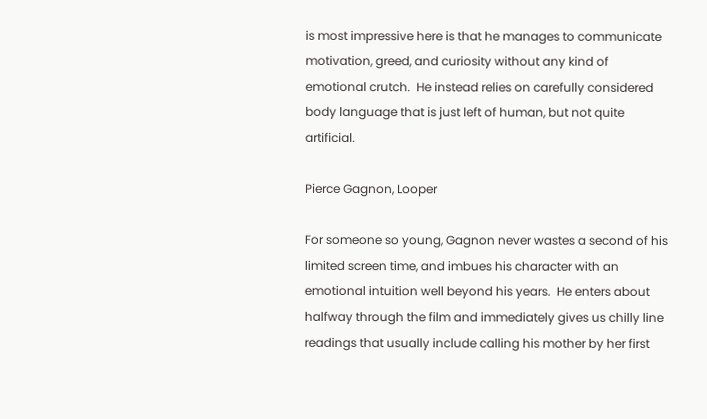is most impressive here is that he manages to communicate motivation, greed, and curiosity without any kind of emotional crutch.  He instead relies on carefully considered body language that is just left of human, but not quite artificial.

Pierce Gagnon, Looper

For someone so young, Gagnon never wastes a second of his limited screen time, and imbues his character with an emotional intuition well beyond his years.  He enters about halfway through the film and immediately gives us chilly line readings that usually include calling his mother by her first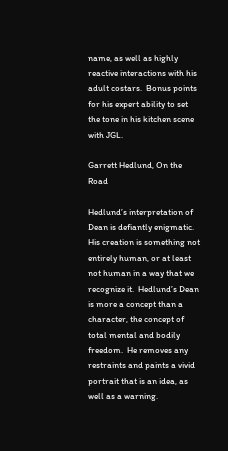name, as well as highly reactive interactions with his adult costars.  Bonus points for his expert ability to set the tone in his kitchen scene with JGL.

Garrett Hedlund, On the Road

Hedlund’s interpretation of Dean is defiantly enigmatic.  His creation is something not entirely human, or at least not human in a way that we recognize it.  Hedlund’s Dean is more a concept than a character, the concept of total mental and bodily freedom.  He removes any restraints and paints a vivid portrait that is an idea, as well as a warning.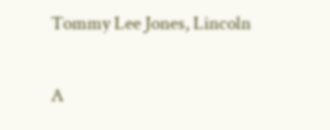Tommy Lee Jones, Lincoln

A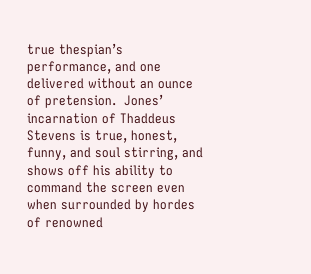true thespian’s performance, and one delivered without an ounce of pretension.  Jones’ incarnation of Thaddeus Stevens is true, honest, funny, and soul stirring, and shows off his ability to command the screen even when surrounded by hordes of renowned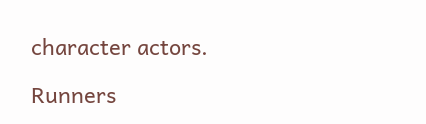character actors.

Runners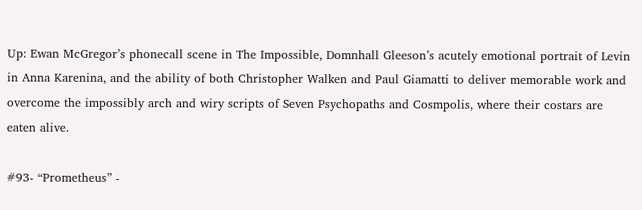Up: Ewan McGregor’s phonecall scene in The Impossible, Domnhall Gleeson’s acutely emotional portrait of Levin in Anna Karenina, and the ability of both Christopher Walken and Paul Giamatti to deliver memorable work and overcome the impossibly arch and wiry scripts of Seven Psychopaths and Cosmpolis, where their costars are eaten alive.

#93- “Prometheus” -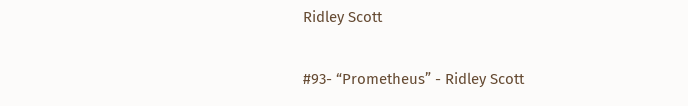Ridley Scott

#93- “Prometheus” - Ridley Scott